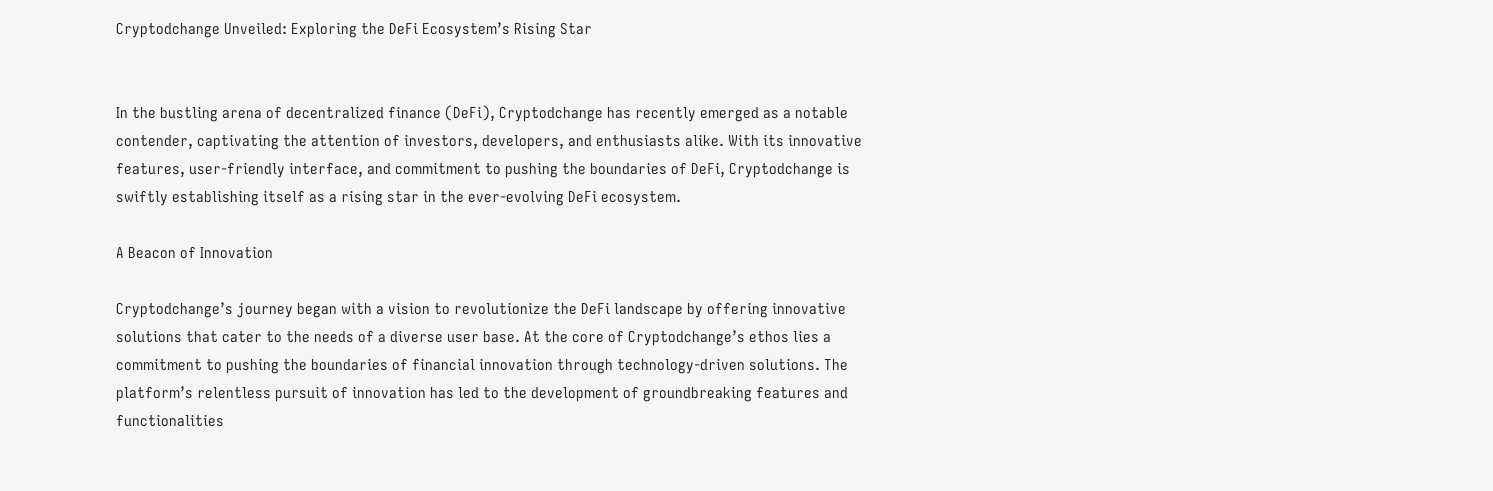Cryptodchange Unveiled: Exploring the DeFi Ecosystem’s Rising Star


In the bustling arena of decentralized finance (DeFi), Cryptodchange has recently emerged as a notable contender, captivating the attention of investors, developers, and enthusiasts alike. With its innovative features, user-friendly interface, and commitment to pushing the boundaries of DeFi, Cryptodchange is swiftly establishing itself as a rising star in the ever-evolving DeFi ecosystem.

A Beacon of Innovation

Cryptodchange’s journey began with a vision to revolutionize the DeFi landscape by offering innovative solutions that cater to the needs of a diverse user base. At the core of Cryptodchange’s ethos lies a commitment to pushing the boundaries of financial innovation through technology-driven solutions. The platform’s relentless pursuit of innovation has led to the development of groundbreaking features and functionalities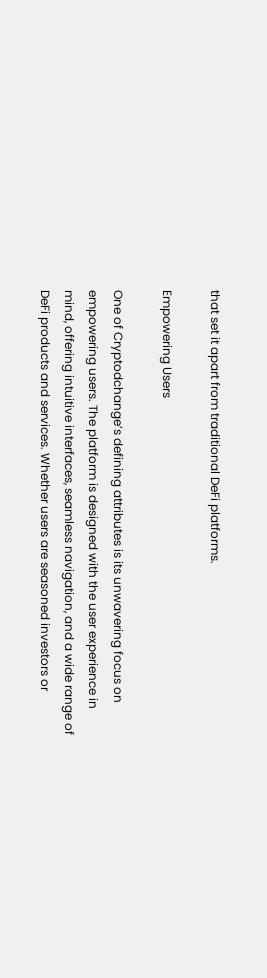that set it apart from traditional DeFi platforms.

Empowering Users

One of Cryptodchange’s defining attributes is its unwavering focus on empowering users. The platform is designed with the user experience in mind, offering intuitive interfaces, seamless navigation, and a wide range of DeFi products and services. Whether users are seasoned investors or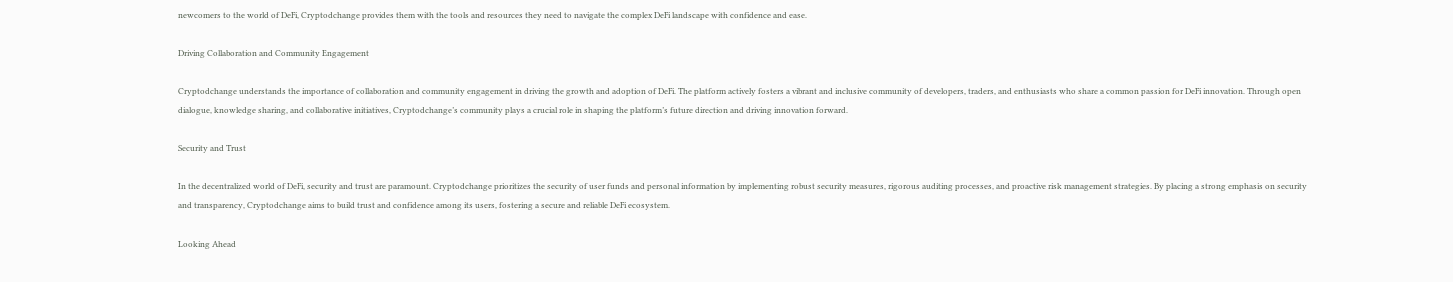newcomers to the world of DeFi, Cryptodchange provides them with the tools and resources they need to navigate the complex DeFi landscape with confidence and ease.

Driving Collaboration and Community Engagement

Cryptodchange understands the importance of collaboration and community engagement in driving the growth and adoption of DeFi. The platform actively fosters a vibrant and inclusive community of developers, traders, and enthusiasts who share a common passion for DeFi innovation. Through open dialogue, knowledge sharing, and collaborative initiatives, Cryptodchange’s community plays a crucial role in shaping the platform’s future direction and driving innovation forward.

Security and Trust

In the decentralized world of DeFi, security and trust are paramount. Cryptodchange prioritizes the security of user funds and personal information by implementing robust security measures, rigorous auditing processes, and proactive risk management strategies. By placing a strong emphasis on security and transparency, Cryptodchange aims to build trust and confidence among its users, fostering a secure and reliable DeFi ecosystem.

Looking Ahead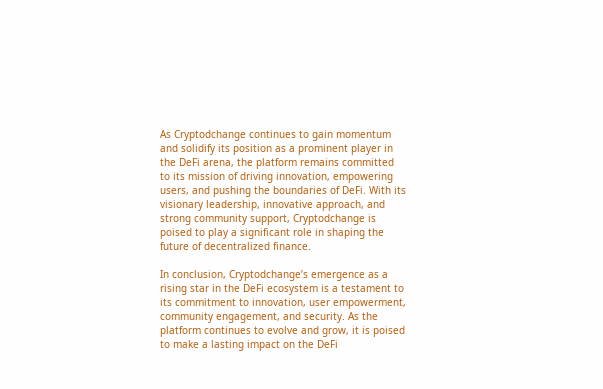As Cryptodchange continues to gain momentum and solidify its position as a prominent player in the DeFi arena, the platform remains committed to its mission of driving innovation, empowering users, and pushing the boundaries of DeFi. With its visionary leadership, innovative approach, and strong community support, Cryptodchange is poised to play a significant role in shaping the future of decentralized finance.

In conclusion, Cryptodchange’s emergence as a rising star in the DeFi ecosystem is a testament to its commitment to innovation, user empowerment, community engagement, and security. As the platform continues to evolve and grow, it is poised to make a lasting impact on the DeFi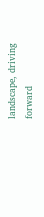landscape, driving forward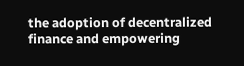the adoption of decentralized finance and empowering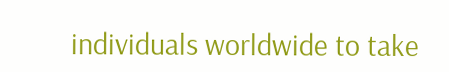individuals worldwide to take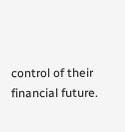control of their financial future.